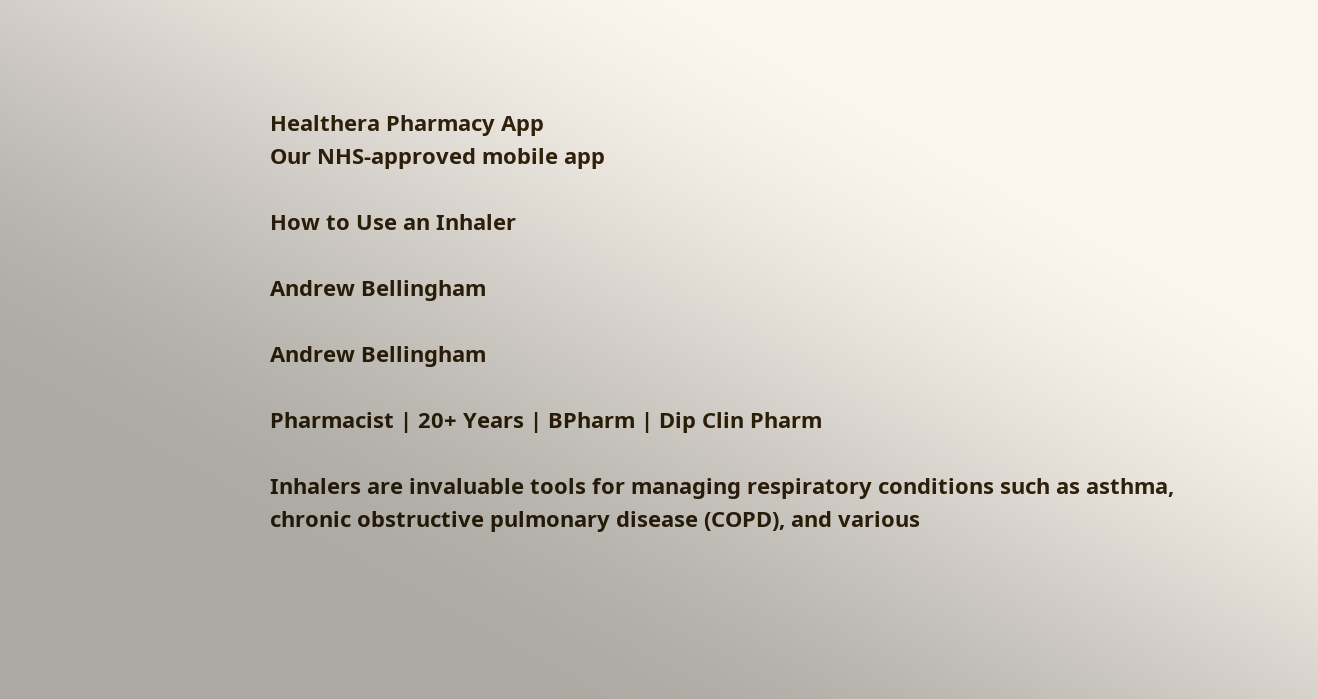Healthera Pharmacy App
Our NHS-approved mobile app

How to Use an Inhaler

Andrew Bellingham

Andrew Bellingham

Pharmacist | 20+ Years | BPharm | Dip Clin Pharm

Inhalers are invaluable tools for managing respiratory conditions such as asthma, chronic obstructive pulmonary disease (COPD), and various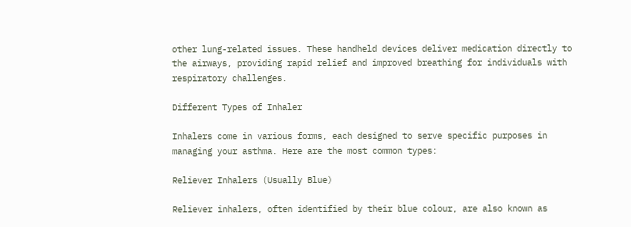other lung-related issues. These handheld devices deliver medication directly to the airways, providing rapid relief and improved breathing for individuals with respiratory challenges.

Different Types of Inhaler

Inhalers come in various forms, each designed to serve specific purposes in managing your asthma. Here are the most common types:

Reliever Inhalers (Usually Blue)

Reliever inhalers, often identified by their blue colour, are also known as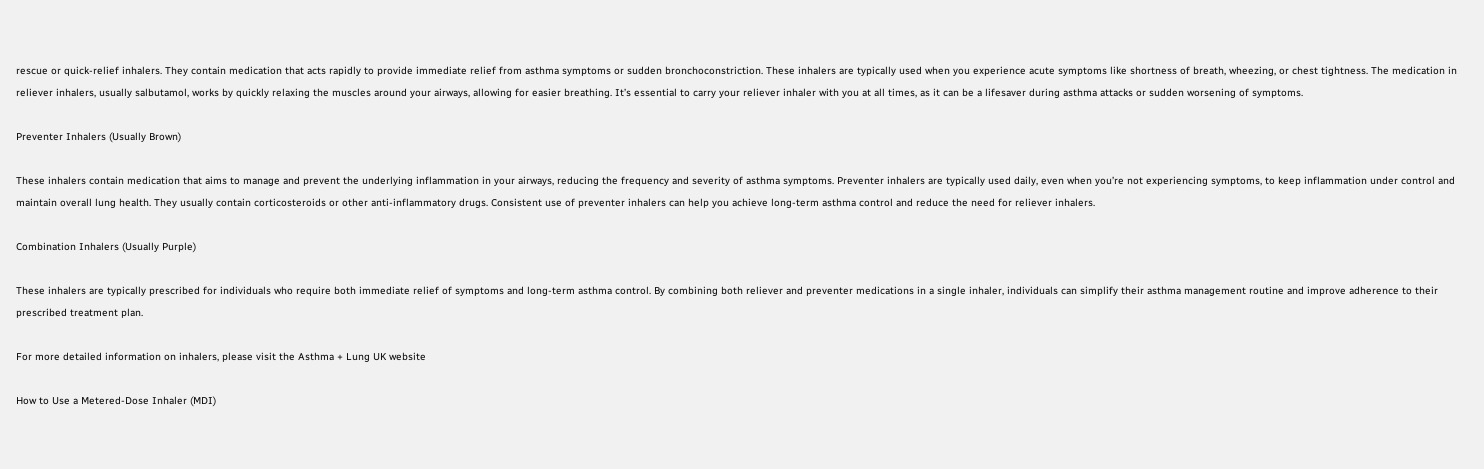rescue or quick-relief inhalers. They contain medication that acts rapidly to provide immediate relief from asthma symptoms or sudden bronchoconstriction. These inhalers are typically used when you experience acute symptoms like shortness of breath, wheezing, or chest tightness. The medication in reliever inhalers, usually salbutamol, works by quickly relaxing the muscles around your airways, allowing for easier breathing. It’s essential to carry your reliever inhaler with you at all times, as it can be a lifesaver during asthma attacks or sudden worsening of symptoms.

Preventer Inhalers (Usually Brown)

These inhalers contain medication that aims to manage and prevent the underlying inflammation in your airways, reducing the frequency and severity of asthma symptoms. Preventer inhalers are typically used daily, even when you’re not experiencing symptoms, to keep inflammation under control and maintain overall lung health. They usually contain corticosteroids or other anti-inflammatory drugs. Consistent use of preventer inhalers can help you achieve long-term asthma control and reduce the need for reliever inhalers.

Combination Inhalers (Usually Purple)

These inhalers are typically prescribed for individuals who require both immediate relief of symptoms and long-term asthma control. By combining both reliever and preventer medications in a single inhaler, individuals can simplify their asthma management routine and improve adherence to their prescribed treatment plan.

For more detailed information on inhalers, please visit the Asthma + Lung UK website

How to Use a Metered-Dose Inhaler (MDI)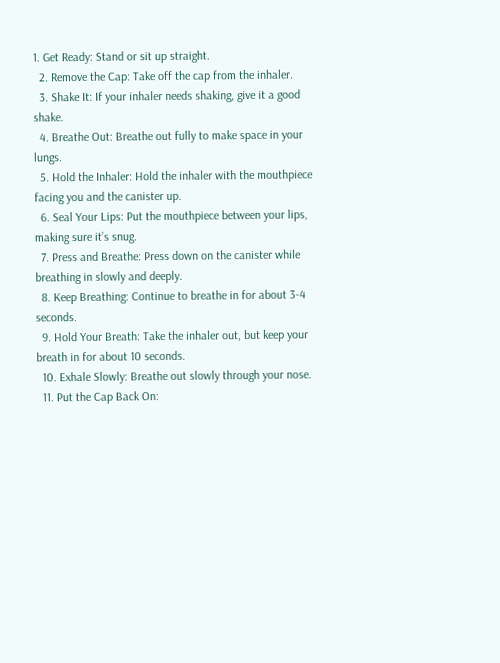1. Get Ready: Stand or sit up straight.
  2. Remove the Cap: Take off the cap from the inhaler.
  3. Shake It: If your inhaler needs shaking, give it a good shake.
  4. Breathe Out: Breathe out fully to make space in your lungs.
  5. Hold the Inhaler: Hold the inhaler with the mouthpiece facing you and the canister up.
  6. Seal Your Lips: Put the mouthpiece between your lips, making sure it’s snug.
  7. Press and Breathe: Press down on the canister while breathing in slowly and deeply.
  8. Keep Breathing: Continue to breathe in for about 3-4 seconds.
  9. Hold Your Breath: Take the inhaler out, but keep your breath in for about 10 seconds.
  10. Exhale Slowly: Breathe out slowly through your nose.
  11. Put the Cap Back On: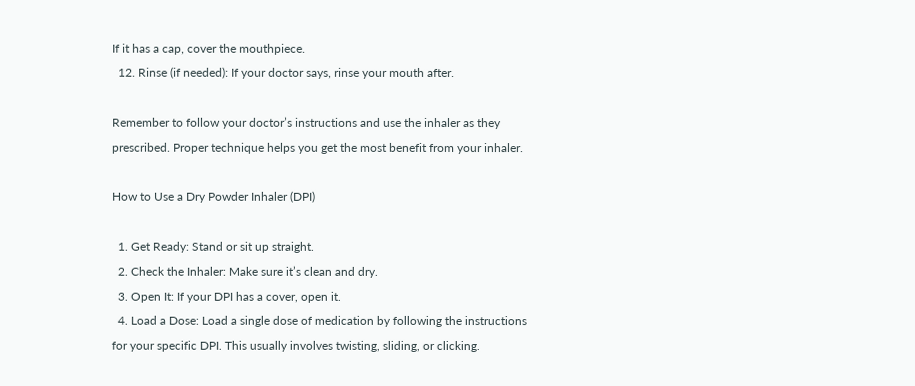If it has a cap, cover the mouthpiece.
  12. Rinse (if needed): If your doctor says, rinse your mouth after.

Remember to follow your doctor’s instructions and use the inhaler as they prescribed. Proper technique helps you get the most benefit from your inhaler.

How to Use a Dry Powder Inhaler (DPI)

  1. Get Ready: Stand or sit up straight.
  2. Check the Inhaler: Make sure it’s clean and dry.
  3. Open It: If your DPI has a cover, open it.
  4. Load a Dose: Load a single dose of medication by following the instructions for your specific DPI. This usually involves twisting, sliding, or clicking.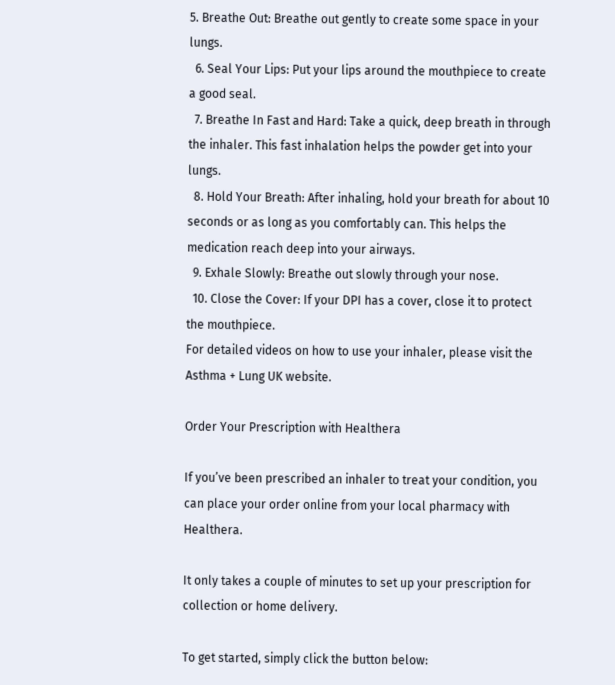5. Breathe Out: Breathe out gently to create some space in your lungs.
  6. Seal Your Lips: Put your lips around the mouthpiece to create a good seal.
  7. Breathe In Fast and Hard: Take a quick, deep breath in through the inhaler. This fast inhalation helps the powder get into your lungs.
  8. Hold Your Breath: After inhaling, hold your breath for about 10 seconds or as long as you comfortably can. This helps the medication reach deep into your airways.
  9. Exhale Slowly: Breathe out slowly through your nose.
  10. Close the Cover: If your DPI has a cover, close it to protect the mouthpiece.
For detailed videos on how to use your inhaler, please visit the Asthma + Lung UK website.

Order Your Prescription with Healthera

If you’ve been prescribed an inhaler to treat your condition, you can place your order online from your local pharmacy with Healthera.

It only takes a couple of minutes to set up your prescription for collection or home delivery.

To get started, simply click the button below: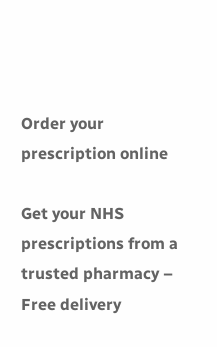Order your prescription online

Get your NHS prescriptions from a trusted pharmacy – Free delivery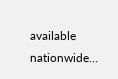available nationwide…